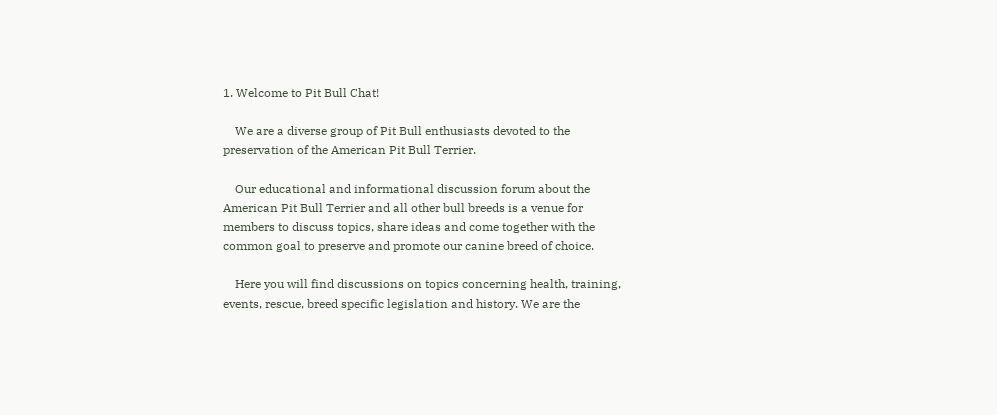1. Welcome to Pit Bull Chat!

    We are a diverse group of Pit Bull enthusiasts devoted to the preservation of the American Pit Bull Terrier.

    Our educational and informational discussion forum about the American Pit Bull Terrier and all other bull breeds is a venue for members to discuss topics, share ideas and come together with the common goal to preserve and promote our canine breed of choice.

    Here you will find discussions on topics concerning health, training, events, rescue, breed specific legislation and history. We are the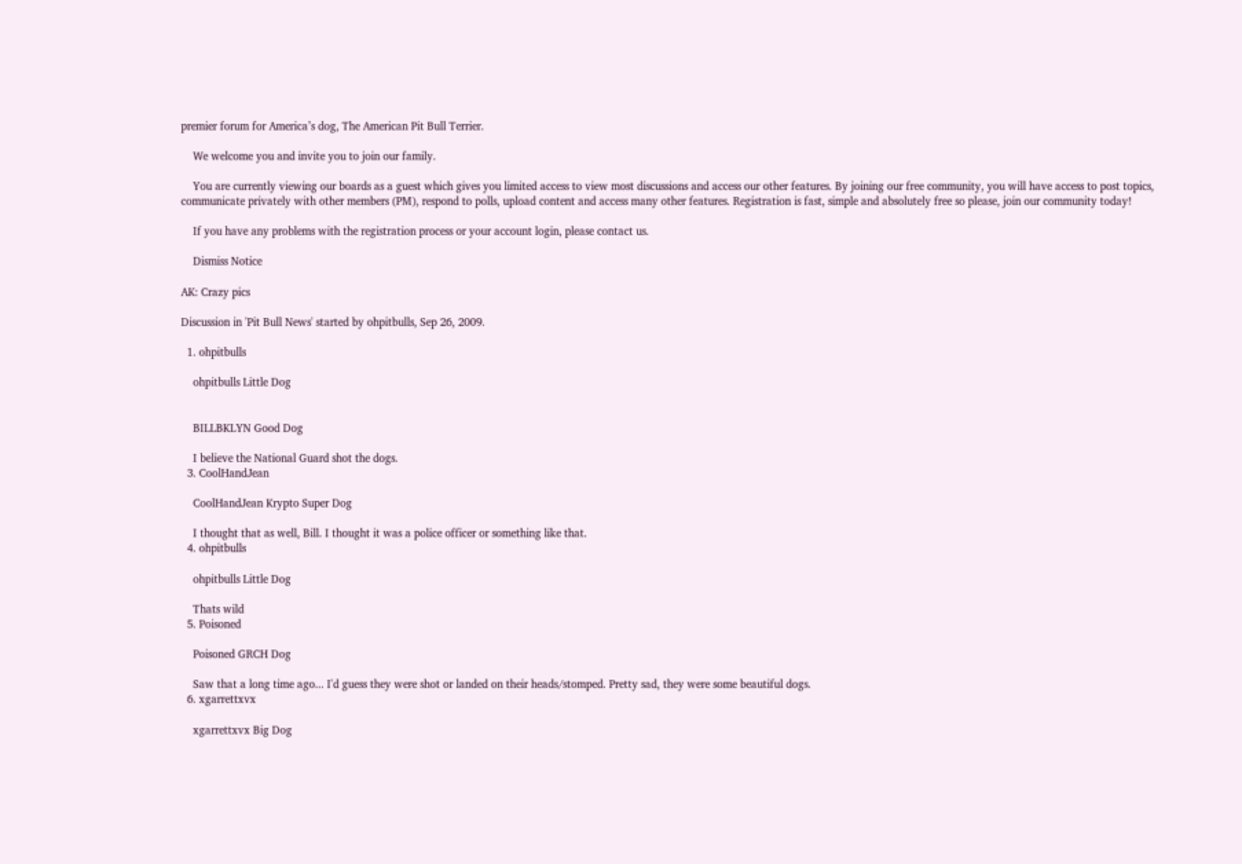premier forum for America’s dog, The American Pit Bull Terrier.

    We welcome you and invite you to join our family.

    You are currently viewing our boards as a guest which gives you limited access to view most discussions and access our other features. By joining our free community, you will have access to post topics, communicate privately with other members (PM), respond to polls, upload content and access many other features. Registration is fast, simple and absolutely free so please, join our community today!

    If you have any problems with the registration process or your account login, please contact us.

    Dismiss Notice

AK: Crazy pics

Discussion in 'Pit Bull News' started by ohpitbulls, Sep 26, 2009.

  1. ohpitbulls

    ohpitbulls Little Dog


    BILLBKLYN Good Dog

    I believe the National Guard shot the dogs.
  3. CoolHandJean

    CoolHandJean Krypto Super Dog

    I thought that as well, Bill. I thought it was a police officer or something like that.
  4. ohpitbulls

    ohpitbulls Little Dog

    Thats wild
  5. Poisoned

    Poisoned GRCH Dog

    Saw that a long time ago... I'd guess they were shot or landed on their heads/stomped. Pretty sad, they were some beautiful dogs.
  6. xgarrettxvx

    xgarrettxvx Big Dog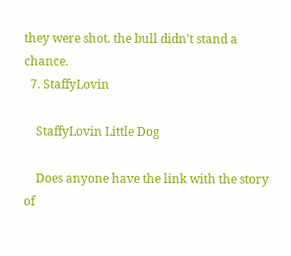they were shot. the bull didn't stand a chance.
  7. StaffyLovin

    StaffyLovin Little Dog

    Does anyone have the link with the story of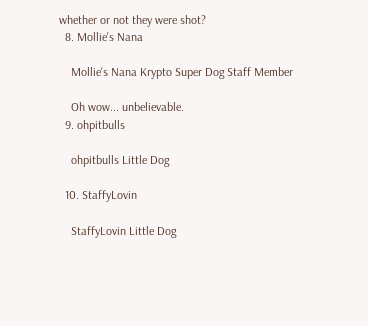whether or not they were shot?
  8. Mollie's Nana

    Mollie's Nana Krypto Super Dog Staff Member

    Oh wow... unbelievable.
  9. ohpitbulls

    ohpitbulls Little Dog

  10. StaffyLovin

    StaffyLovin Little Dog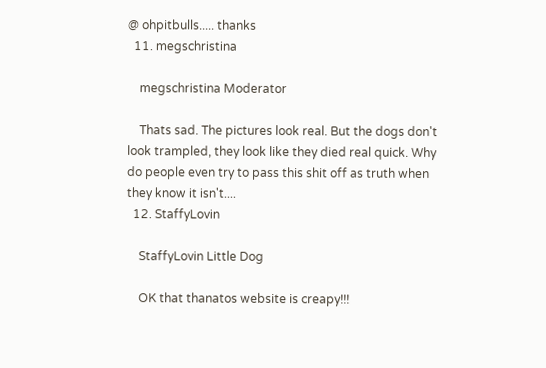@ ohpitbulls..... thanks
  11. megschristina

    megschristina Moderator

    Thats sad. The pictures look real. But the dogs don't look trampled, they look like they died real quick. Why do people even try to pass this shit off as truth when they know it isn't....
  12. StaffyLovin

    StaffyLovin Little Dog

    OK that thanatos website is creapy!!!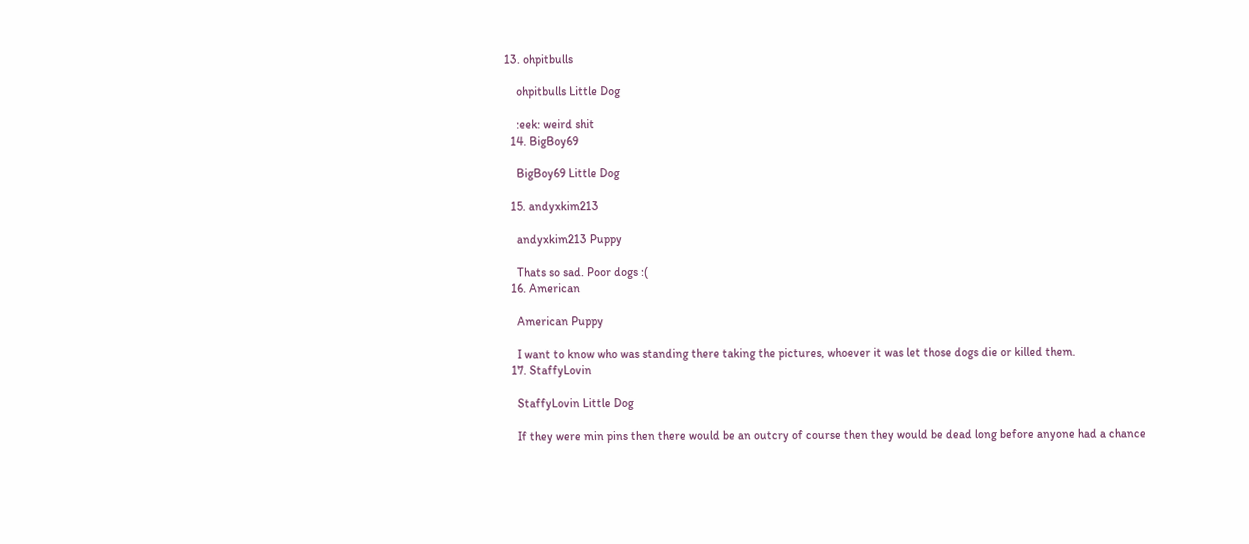13. ohpitbulls

    ohpitbulls Little Dog

    :eek: weird shit
  14. BigBoy69

    BigBoy69 Little Dog

  15. andyxkim213

    andyxkim213 Puppy

    Thats so sad. Poor dogs :(
  16. American

    American Puppy

    I want to know who was standing there taking the pictures, whoever it was let those dogs die or killed them.
  17. StaffyLovin

    StaffyLovin Little Dog

    If they were min pins then there would be an outcry of course then they would be dead long before anyone had a chance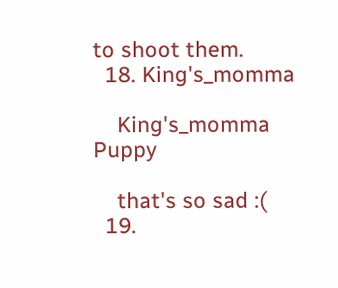to shoot them.
  18. King's_momma

    King's_momma Puppy

    that's so sad :(
  19.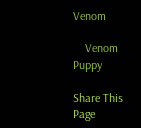Venom

    Venom Puppy

Share This Page